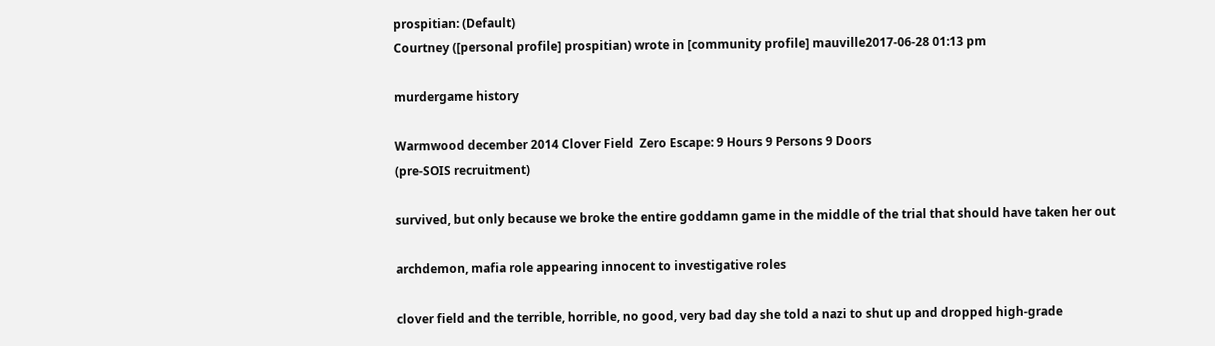prospitian: (Default)
Courtney ([personal profile] prospitian) wrote in [community profile] mauville2017-06-28 01:13 pm

murdergame history

Warmwood december 2014 Clover Field  Zero Escape: 9 Hours 9 Persons 9 Doors
(pre-SOIS recruitment)

survived, but only because we broke the entire goddamn game in the middle of the trial that should have taken her out

archdemon, mafia role appearing innocent to investigative roles

clover field and the terrible, horrible, no good, very bad day she told a nazi to shut up and dropped high-grade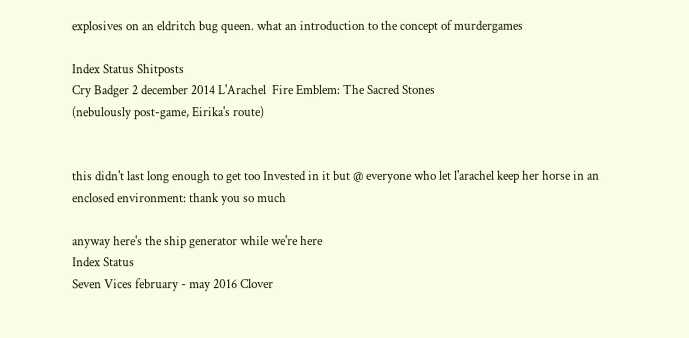explosives on an eldritch bug queen. what an introduction to the concept of murdergames

Index Status Shitposts
Cry Badger 2 december 2014 L'Arachel  Fire Emblem: The Sacred Stones
(nebulously post-game, Eirika's route)


this didn't last long enough to get too Invested in it but @ everyone who let l'arachel keep her horse in an enclosed environment: thank you so much

anyway here's the ship generator while we're here
Index Status
Seven Vices february - may 2016 Clover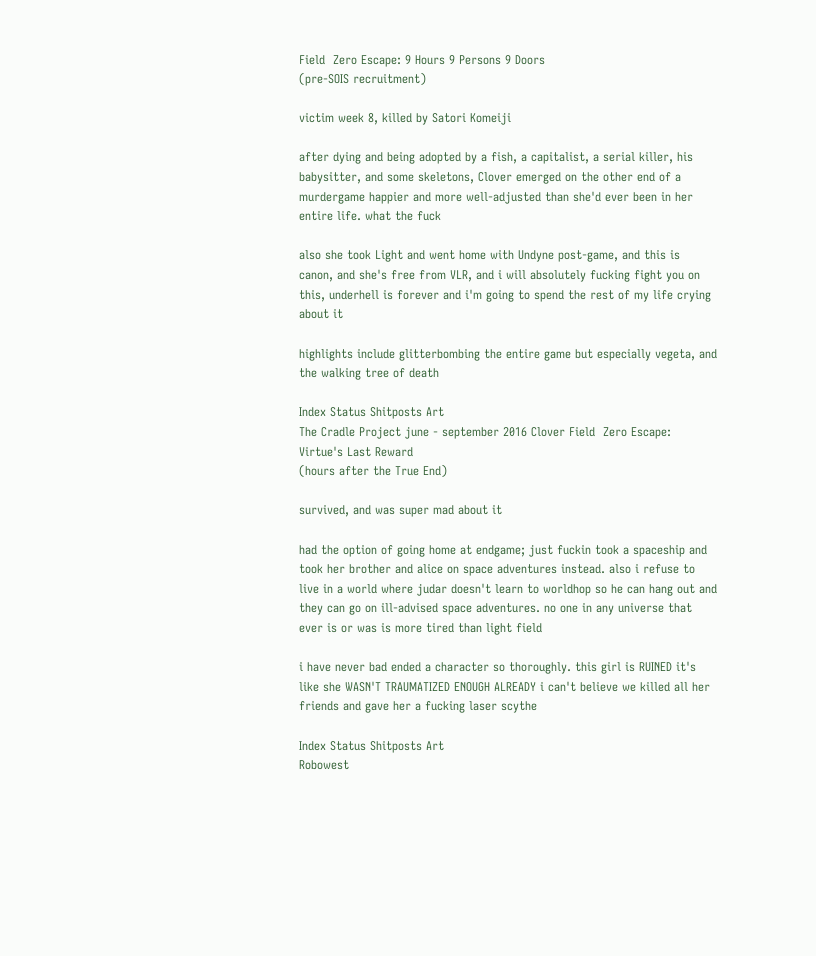Field  Zero Escape: 9 Hours 9 Persons 9 Doors
(pre-SOIS recruitment)

victim week 8, killed by Satori Komeiji

after dying and being adopted by a fish, a capitalist, a serial killer, his babysitter, and some skeletons, Clover emerged on the other end of a murdergame happier and more well-adjusted than she'd ever been in her entire life. what the fuck

also she took Light and went home with Undyne post-game, and this is canon, and she's free from VLR, and i will absolutely fucking fight you on this, underhell is forever and i'm going to spend the rest of my life crying about it

highlights include glitterbombing the entire game but especially vegeta, and the walking tree of death

Index Status Shitposts Art
The Cradle Project june - september 2016 Clover Field  Zero Escape: Virtue's Last Reward
(hours after the True End)

survived, and was super mad about it

had the option of going home at endgame; just fuckin took a spaceship and took her brother and alice on space adventures instead. also i refuse to live in a world where judar doesn't learn to worldhop so he can hang out and they can go on ill-advised space adventures. no one in any universe that ever is or was is more tired than light field

i have never bad ended a character so thoroughly. this girl is RUINED it's like she WASN'T TRAUMATIZED ENOUGH ALREADY i can't believe we killed all her friends and gave her a fucking laser scythe

Index Status Shitposts Art
Robowest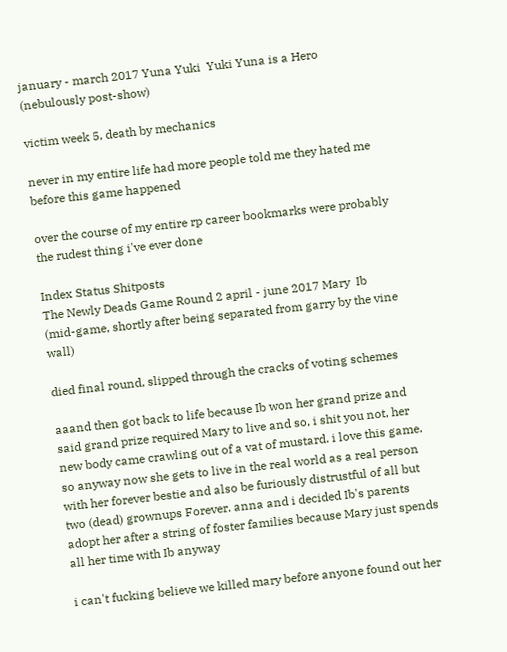january - march 2017 Yuna Yuki  Yuki Yuna is a Hero
(nebulously post-show)

victim week 5, death by mechanics

never in my entire life had more people told me they hated me before this game happened

over the course of my entire rp career bookmarks were probably the rudest thing i've ever done

Index Status Shitposts
The Newly Deads Game Round 2 april - june 2017 Mary  Ib
(mid-game, shortly after being separated from garry by the vine wall)

died final round, slipped through the cracks of voting schemes

aaand then got back to life because Ib won her grand prize and said grand prize required Mary to live and so, i shit you not, her new body came crawling out of a vat of mustard. i love this game. so anyway now she gets to live in the real world as a real person with her forever bestie and also be furiously distrustful of all but two (dead) grownups Forever. anna and i decided Ib's parents adopt her after a string of foster families because Mary just spends all her time with Ib anyway

i can't fucking believe we killed mary before anyone found out her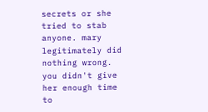secrets or she tried to stab anyone. mary legitimately did nothing wrong. you didn't give her enough time to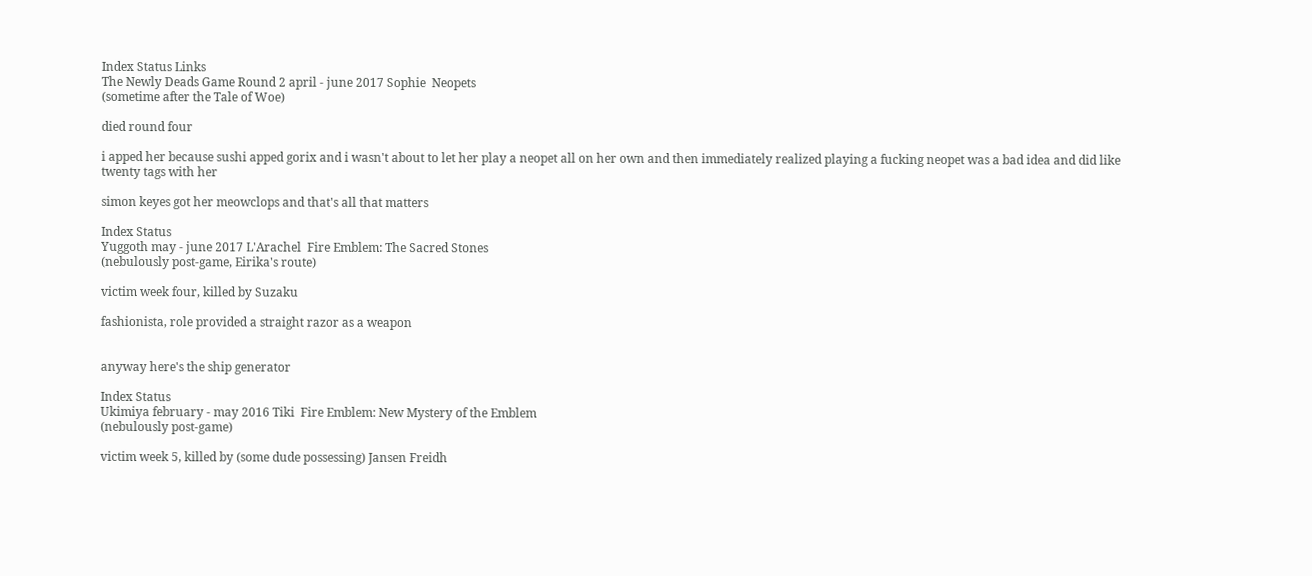Index Status Links
The Newly Deads Game Round 2 april - june 2017 Sophie  Neopets
(sometime after the Tale of Woe)

died round four

i apped her because sushi apped gorix and i wasn't about to let her play a neopet all on her own and then immediately realized playing a fucking neopet was a bad idea and did like twenty tags with her

simon keyes got her meowclops and that's all that matters

Index Status
Yuggoth may - june 2017 L'Arachel  Fire Emblem: The Sacred Stones
(nebulously post-game, Eirika's route)

victim week four, killed by Suzaku

fashionista, role provided a straight razor as a weapon


anyway here's the ship generator

Index Status
Ukimiya february - may 2016 Tiki  Fire Emblem: New Mystery of the Emblem
(nebulously post-game)

victim week 5, killed by (some dude possessing) Jansen Freidh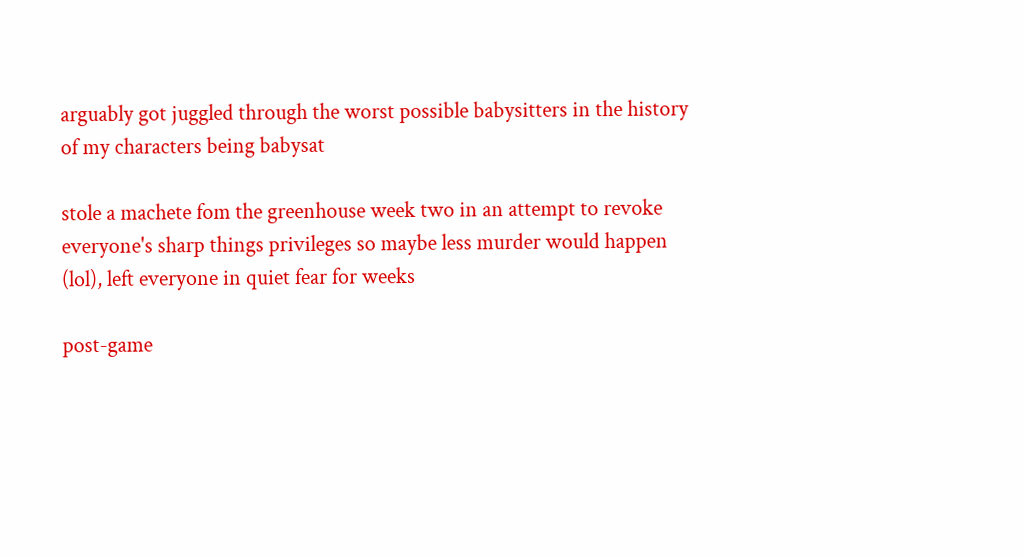arguably got juggled through the worst possible babysitters in the history of my characters being babysat

stole a machete fom the greenhouse week two in an attempt to revoke everyone's sharp things privileges so maybe less murder would happen (lol), left everyone in quiet fear for weeks

post-game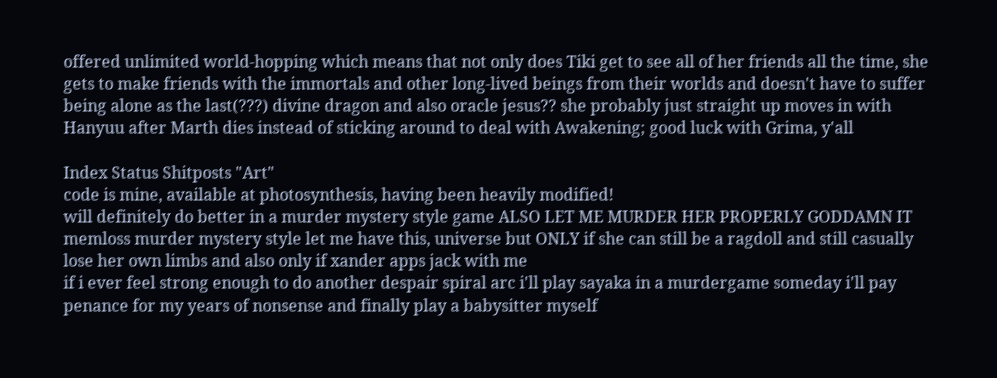offered unlimited world-hopping which means that not only does Tiki get to see all of her friends all the time, she gets to make friends with the immortals and other long-lived beings from their worlds and doesn't have to suffer being alone as the last(???) divine dragon and also oracle jesus?? she probably just straight up moves in with Hanyuu after Marth dies instead of sticking around to deal with Awakening; good luck with Grima, y'all

Index Status Shitposts "Art"
code is mine, available at photosynthesis, having been heavily modified!
will definitely do better in a murder mystery style game ALSO LET ME MURDER HER PROPERLY GODDAMN IT memloss murder mystery style let me have this, universe but ONLY if she can still be a ragdoll and still casually lose her own limbs and also only if xander apps jack with me
if i ever feel strong enough to do another despair spiral arc i'll play sayaka in a murdergame someday i'll pay penance for my years of nonsense and finally play a babysitter myself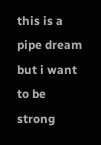this is a pipe dream but i want to be strong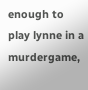enough to play lynne in a murdergame,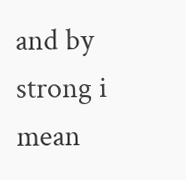and by strong i mean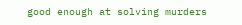good enough at solving murders